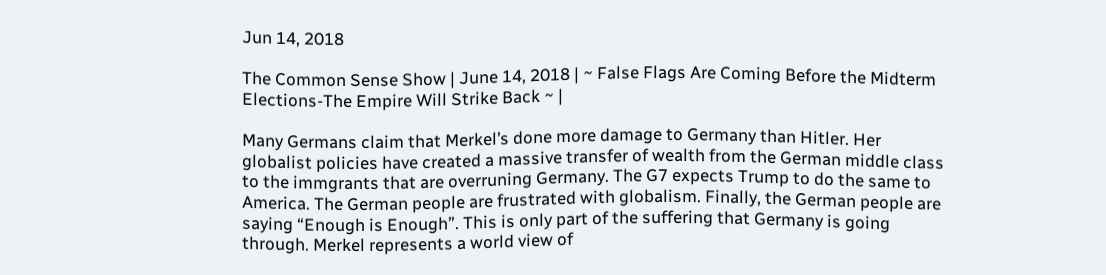Jun 14, 2018

The Common Sense Show | June 14, 2018 | ~ False Flags Are Coming Before the Midterm Elections-The Empire Will Strike Back ~ |

Many Germans claim that Merkel’s done more damage to Germany than Hitler. Her globalist policies have created a massive transfer of wealth from the German middle class to the immgrants that are overruning Germany. The G7 expects Trump to do the same to America. The German people are frustrated with globalism. Finally, the German people are saying “Enough is Enough”. This is only part of the suffering that Germany is going through. Merkel represents a world view of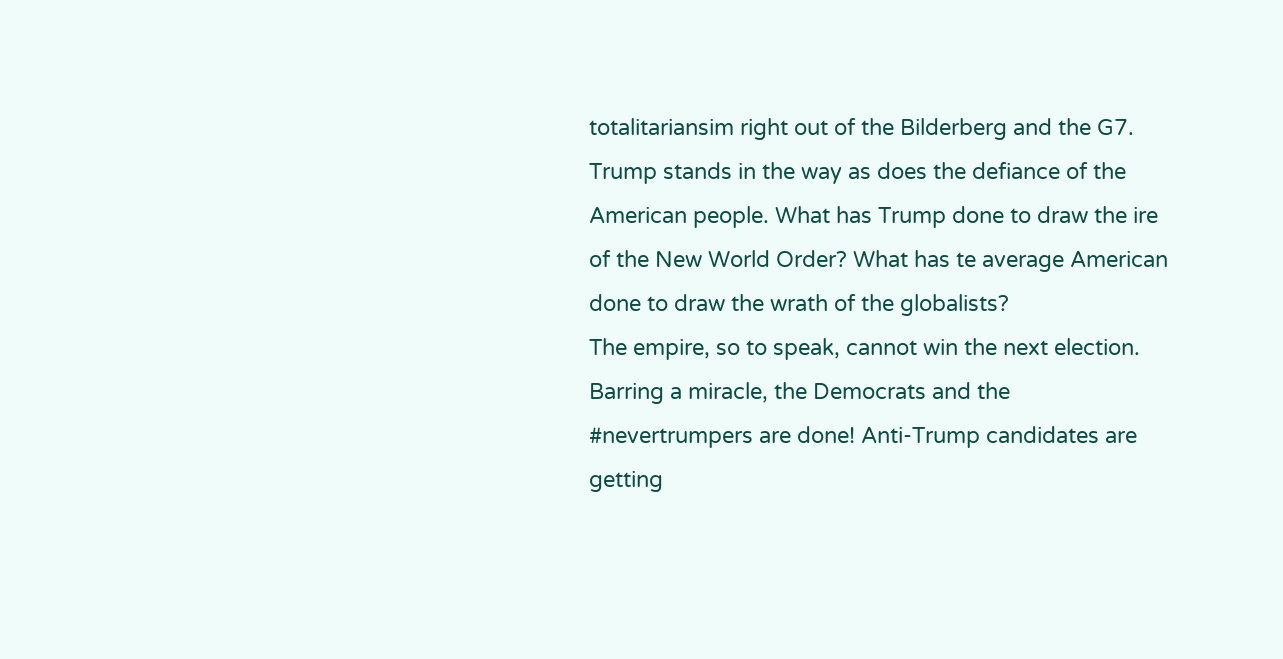totalitariansim right out of the Bilderberg and the G7. Trump stands in the way as does the defiance of the American people. What has Trump done to draw the ire of the New World Order? What has te average American done to draw the wrath of the globalists?
The empire, so to speak, cannot win the next election. Barring a miracle, the Democrats and the #nevertrumpers are done! Anti-Trump candidates are getting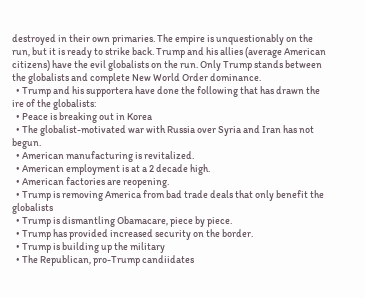destroyed in their own primaries. The empire is unquestionably on the run, but it is ready to strike back. Trump and his allies (average American citizens) have the evil globalists on the run. Only Trump stands between the globalists and complete New World Order dominance.
  • Trump and his supportera have done the following that has drawn the ire of the globalists:
  • Peace is breaking out in Korea
  • The globalist-motivated war with Russia over Syria and Iran has not begun.
  • American manufacturing is revitalized.
  • American employment is at a 2 decade high.
  • American factories are reopening.
  • Trump is removing America from bad trade deals that only benefit the globalists
  • Trump is dismantling Obamacare, piece by piece.
  • Trump has provided increased security on the border.
  • Trump is building up the military
  • The Republican, pro-Trump candiidates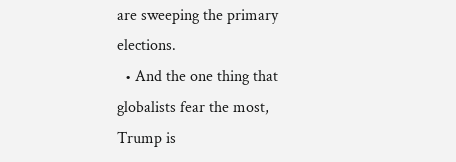are sweeping the primary elections.
  • And the one thing that globalists fear the most, Trump is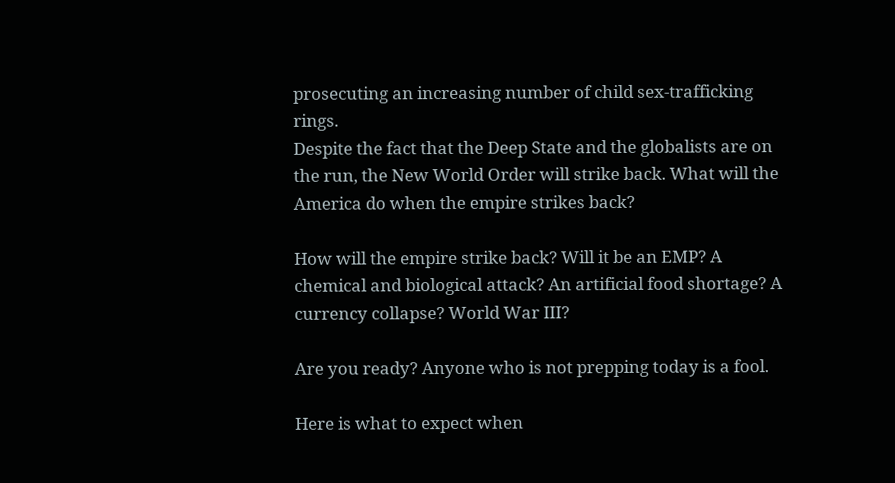prosecuting an increasing number of child sex-trafficking rings.
Despite the fact that the Deep State and the globalists are on the run, the New World Order will strike back. What will the America do when the empire strikes back?

How will the empire strike back? Will it be an EMP? A chemical and biological attack? An artificial food shortage? A currency collapse? World War III?

Are you ready? Anyone who is not prepping today is a fool.

Here is what to expect when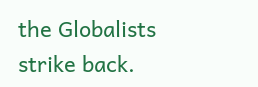the Globalists strike back.